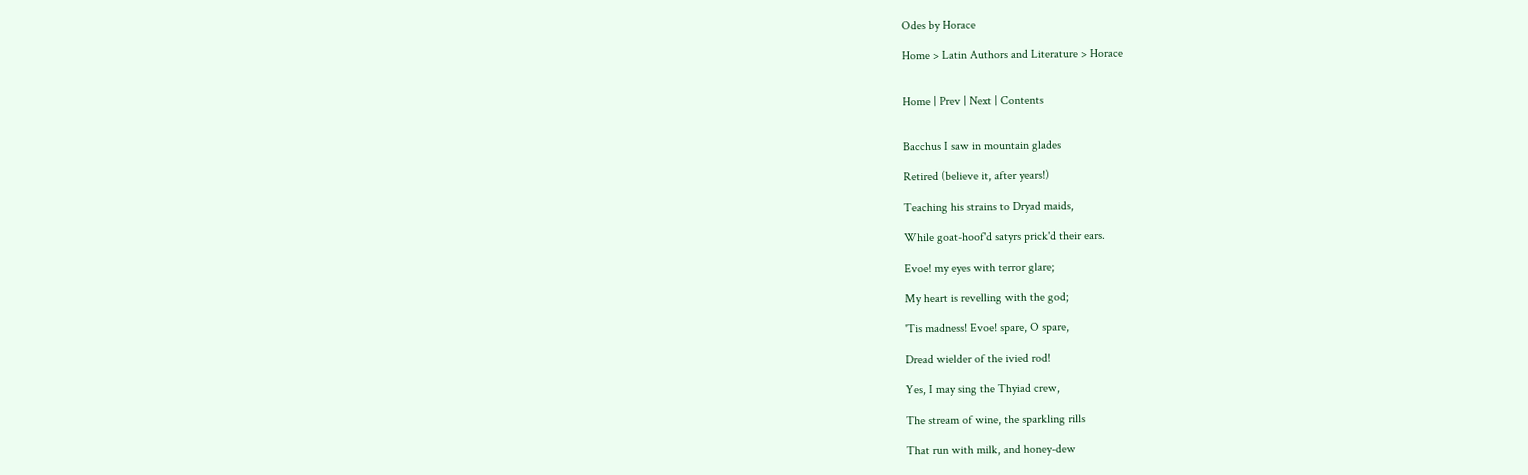Odes by Horace

Home > Latin Authors and Literature > Horace


Home | Prev | Next | Contents


Bacchus I saw in mountain glades

Retired (believe it, after years!)

Teaching his strains to Dryad maids,

While goat-hoof'd satyrs prick'd their ears.

Evoe! my eyes with terror glare;

My heart is revelling with the god;

'Tis madness! Evoe! spare, O spare,

Dread wielder of the ivied rod!

Yes, I may sing the Thyiad crew,

The stream of wine, the sparkling rills

That run with milk, and honey-dew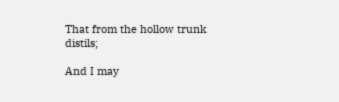That from the hollow trunk distils;

And I may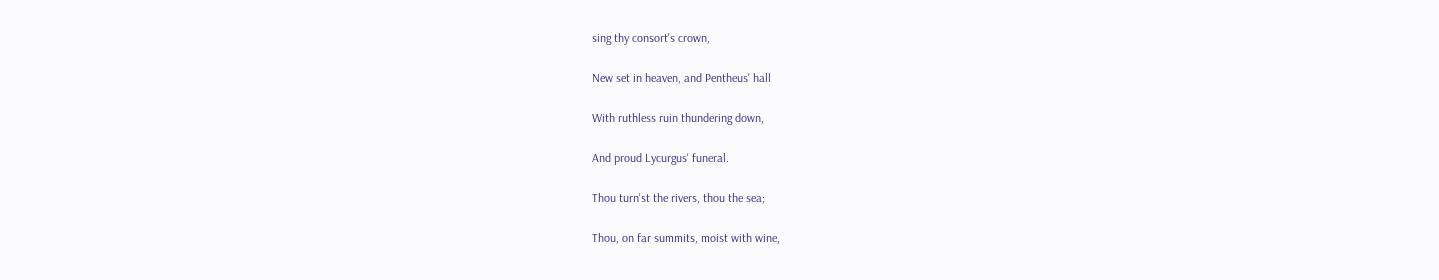sing thy consort's crown,

New set in heaven, and Pentheus' hall

With ruthless ruin thundering down,

And proud Lycurgus' funeral.

Thou turn'st the rivers, thou the sea;

Thou, on far summits, moist with wine,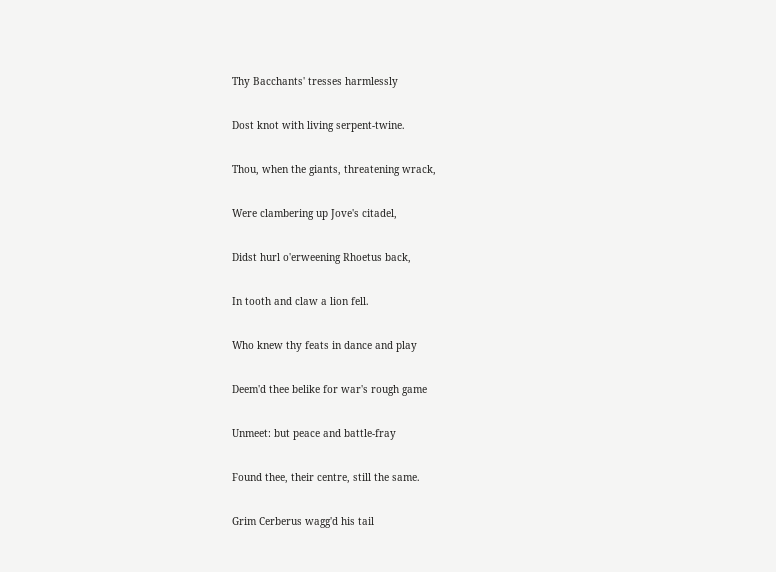Thy Bacchants' tresses harmlessly

Dost knot with living serpent-twine.

Thou, when the giants, threatening wrack,

Were clambering up Jove's citadel,

Didst hurl o'erweening Rhoetus back,

In tooth and claw a lion fell.

Who knew thy feats in dance and play

Deem'd thee belike for war's rough game

Unmeet: but peace and battle-fray

Found thee, their centre, still the same.

Grim Cerberus wagg'd his tail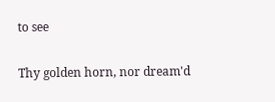to see

Thy golden horn, nor dream'd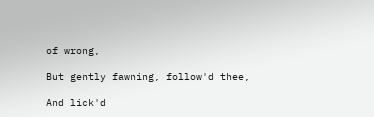of wrong,

But gently fawning, follow'd thee,

And lick'd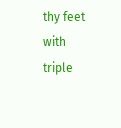thy feet with triple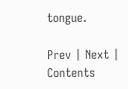tongue.

Prev | Next | Contents